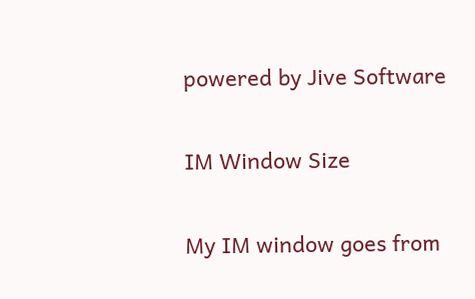powered by Jive Software

IM Window Size

My IM window goes from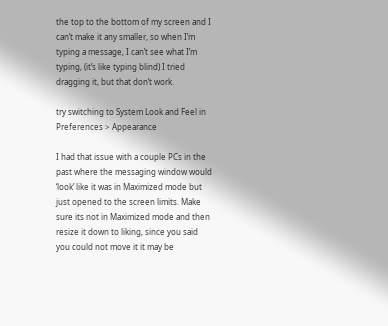the top to the bottom of my screen and I can’t make it any smaller, so when I’m typing a message, I can’t see what I’m typing, (it’s like typing blind) I tried dragging it, but that don’t work.

try switching to System Look and Feel in Preferences > Appearance

I had that issue with a couple PCs in the past where the messaging window would ‘look’ like it was in Maximized mode but just opened to the screen limits. Make sure its not in Maximized mode and then resize it down to liking, since you said you could not move it it may be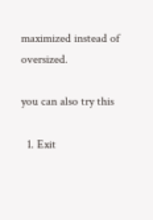maximized instead of oversized.

you can also try this

  1. Exit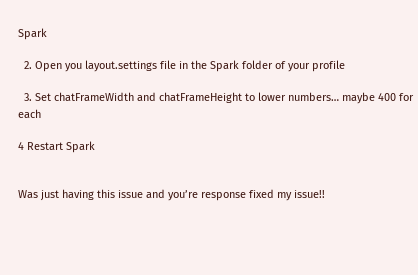Spark

  2. Open you layout.settings file in the Spark folder of your profile

  3. Set chatFrameWidth and chatFrameHeight to lower numbers… maybe 400 for each

4 Restart Spark


Was just having this issue and you’re response fixed my issue!!